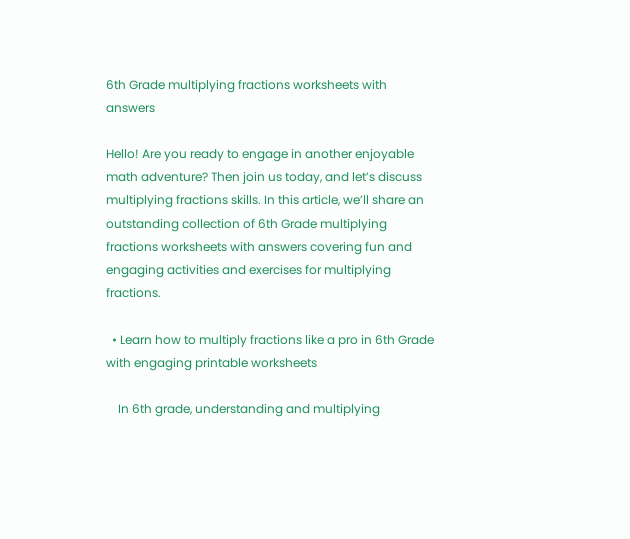6th Grade multiplying fractions worksheets with answers

Hello! Are you ready to engage in another enjoyable math adventure? Then join us today, and let’s discuss multiplying fractions skills. In this article, we’ll share an outstanding collection of 6th Grade multiplying fractions worksheets with answers covering fun and engaging activities and exercises for multiplying fractions.

  • Learn how to multiply fractions like a pro in 6th Grade with engaging printable worksheets

    In 6th grade, understanding and multiplying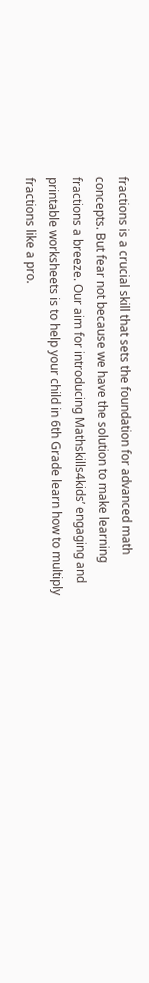fractions is a crucial skill that sets the foundation for advanced math concepts. But fear not because we have the solution to make learning fractions a breeze. Our aim for introducing Mathskills4kids’ engaging and printable worksheets is to help your child in 6th Grade learn how to multiply fractions like a pro.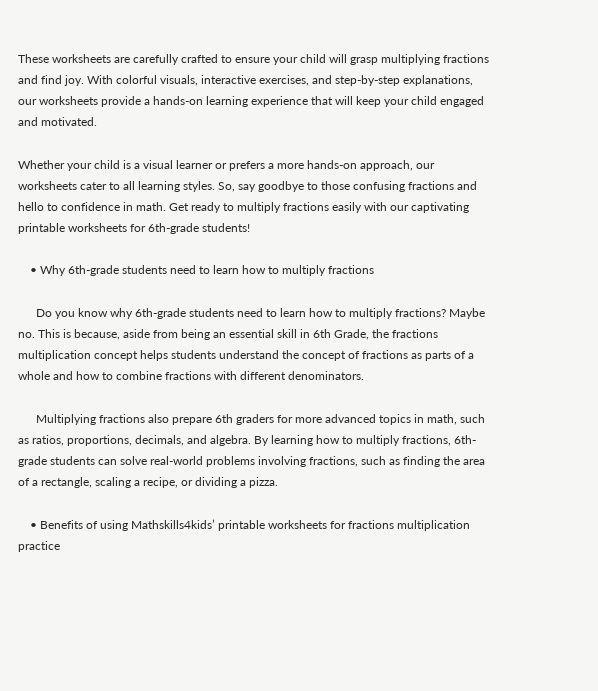These worksheets are carefully crafted to ensure your child will grasp multiplying fractions and find joy. With colorful visuals, interactive exercises, and step-by-step explanations, our worksheets provide a hands-on learning experience that will keep your child engaged and motivated.

Whether your child is a visual learner or prefers a more hands-on approach, our worksheets cater to all learning styles. So, say goodbye to those confusing fractions and hello to confidence in math. Get ready to multiply fractions easily with our captivating printable worksheets for 6th-grade students!

    • Why 6th-grade students need to learn how to multiply fractions

      Do you know why 6th-grade students need to learn how to multiply fractions? Maybe no. This is because, aside from being an essential skill in 6th Grade, the fractions multiplication concept helps students understand the concept of fractions as parts of a whole and how to combine fractions with different denominators.

      Multiplying fractions also prepare 6th graders for more advanced topics in math, such as ratios, proportions, decimals, and algebra. By learning how to multiply fractions, 6th-grade students can solve real-world problems involving fractions, such as finding the area of a rectangle, scaling a recipe, or dividing a pizza.

    • Benefits of using Mathskills4kids’ printable worksheets for fractions multiplication practice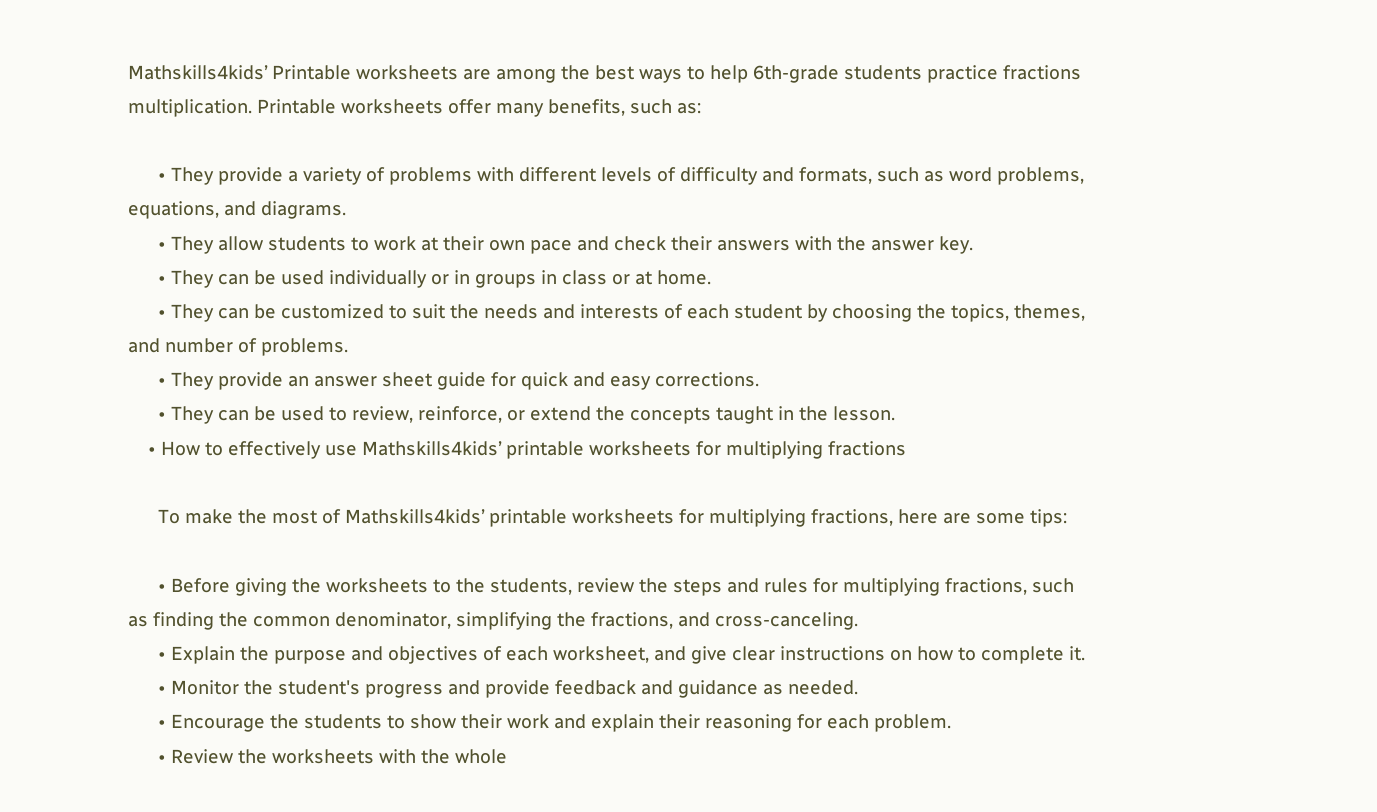Mathskills4kids’ Printable worksheets are among the best ways to help 6th-grade students practice fractions multiplication. Printable worksheets offer many benefits, such as:

      • They provide a variety of problems with different levels of difficulty and formats, such as word problems, equations, and diagrams.
      • They allow students to work at their own pace and check their answers with the answer key.
      • They can be used individually or in groups in class or at home.
      • They can be customized to suit the needs and interests of each student by choosing the topics, themes, and number of problems.
      • They provide an answer sheet guide for quick and easy corrections.
      • They can be used to review, reinforce, or extend the concepts taught in the lesson.
    • How to effectively use Mathskills4kids’ printable worksheets for multiplying fractions

      To make the most of Mathskills4kids’ printable worksheets for multiplying fractions, here are some tips:

      • Before giving the worksheets to the students, review the steps and rules for multiplying fractions, such as finding the common denominator, simplifying the fractions, and cross-canceling.
      • Explain the purpose and objectives of each worksheet, and give clear instructions on how to complete it.
      • Monitor the student's progress and provide feedback and guidance as needed.
      • Encourage the students to show their work and explain their reasoning for each problem.
      • Review the worksheets with the whole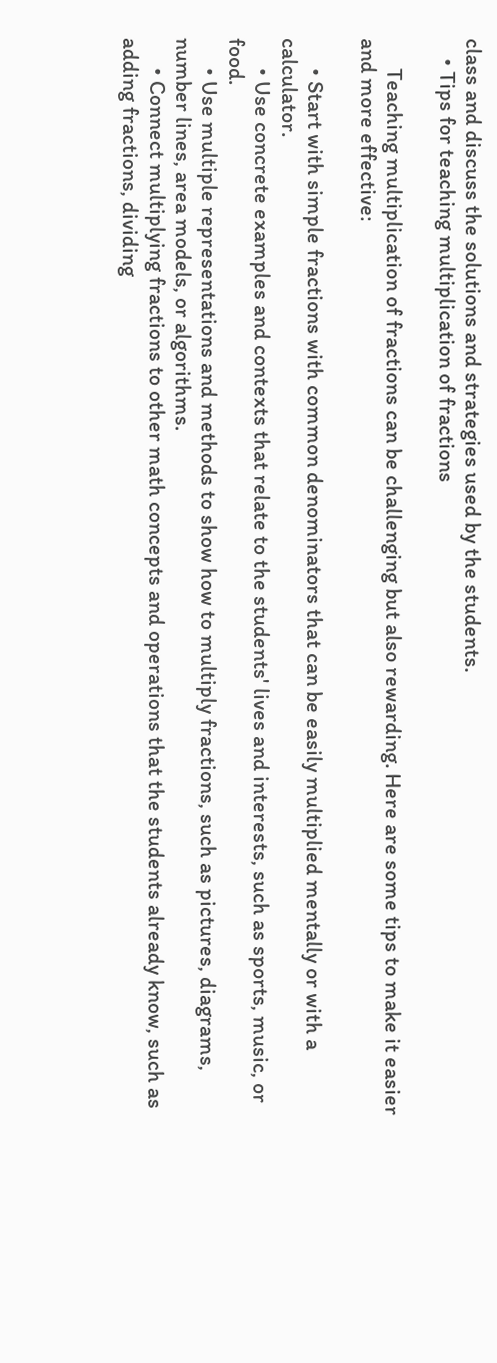class and discuss the solutions and strategies used by the students.
    • Tips for teaching multiplication of fractions

      Teaching multiplication of fractions can be challenging but also rewarding. Here are some tips to make it easier and more effective:

      • Start with simple fractions with common denominators that can be easily multiplied mentally or with a calculator.
      • Use concrete examples and contexts that relate to the students' lives and interests, such as sports, music, or food.
      • Use multiple representations and methods to show how to multiply fractions, such as pictures, diagrams, number lines, area models, or algorithms.
      • Connect multiplying fractions to other math concepts and operations that the students already know, such as adding fractions, dividing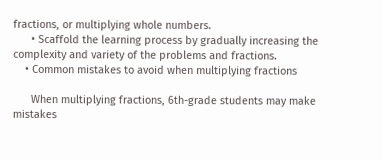fractions, or multiplying whole numbers.
      • Scaffold the learning process by gradually increasing the complexity and variety of the problems and fractions.
    • Common mistakes to avoid when multiplying fractions

      When multiplying fractions, 6th-grade students may make mistakes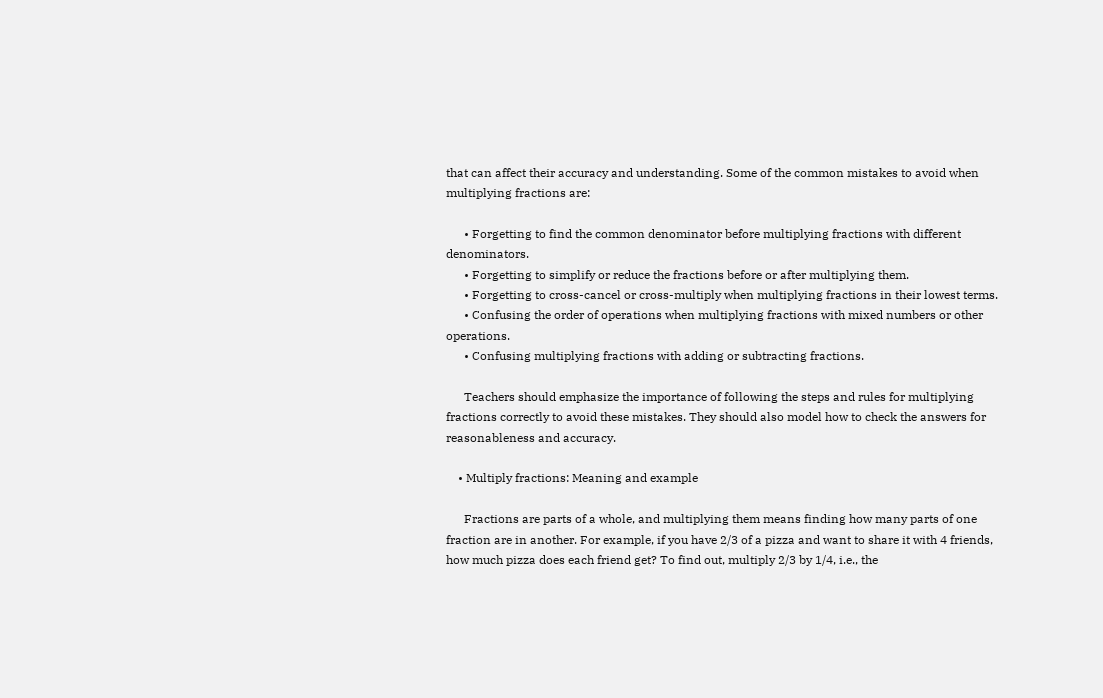that can affect their accuracy and understanding. Some of the common mistakes to avoid when multiplying fractions are:

      • Forgetting to find the common denominator before multiplying fractions with different denominators.
      • Forgetting to simplify or reduce the fractions before or after multiplying them.
      • Forgetting to cross-cancel or cross-multiply when multiplying fractions in their lowest terms.
      • Confusing the order of operations when multiplying fractions with mixed numbers or other operations.
      • Confusing multiplying fractions with adding or subtracting fractions.

      Teachers should emphasize the importance of following the steps and rules for multiplying fractions correctly to avoid these mistakes. They should also model how to check the answers for reasonableness and accuracy.

    • Multiply fractions: Meaning and example

      Fractions are parts of a whole, and multiplying them means finding how many parts of one fraction are in another. For example, if you have 2/3 of a pizza and want to share it with 4 friends, how much pizza does each friend get? To find out, multiply 2/3 by 1/4, i.e., the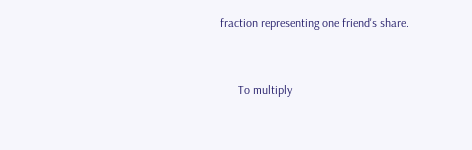fraction representing one friend's share.


      To multiply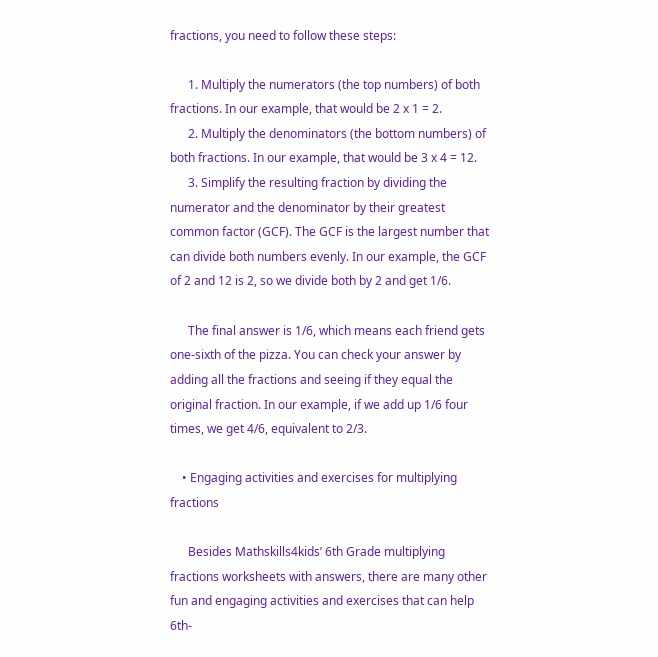fractions, you need to follow these steps:

      1. Multiply the numerators (the top numbers) of both fractions. In our example, that would be 2 x 1 = 2.
      2. Multiply the denominators (the bottom numbers) of both fractions. In our example, that would be 3 x 4 = 12.
      3. Simplify the resulting fraction by dividing the numerator and the denominator by their greatest common factor (GCF). The GCF is the largest number that can divide both numbers evenly. In our example, the GCF of 2 and 12 is 2, so we divide both by 2 and get 1/6.

      The final answer is 1/6, which means each friend gets one-sixth of the pizza. You can check your answer by adding all the fractions and seeing if they equal the original fraction. In our example, if we add up 1/6 four times, we get 4/6, equivalent to 2/3.

    • Engaging activities and exercises for multiplying fractions

      Besides Mathskills4kids’ 6th Grade multiplying fractions worksheets with answers, there are many other fun and engaging activities and exercises that can help 6th-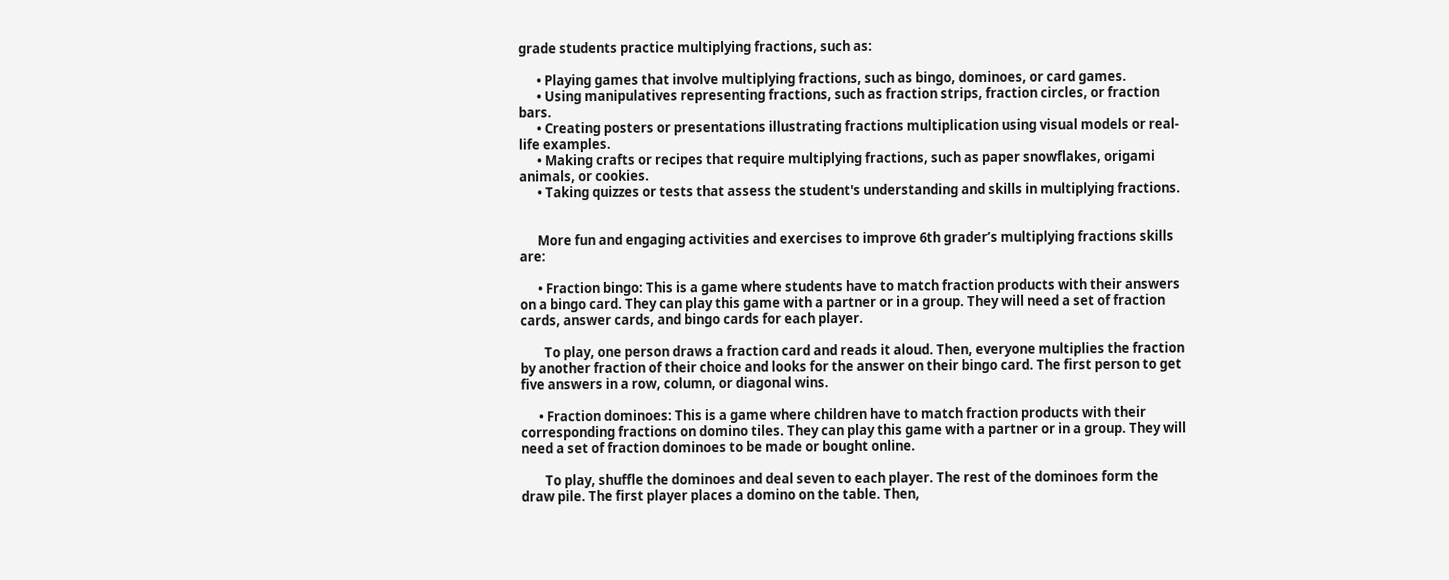grade students practice multiplying fractions, such as:

      • Playing games that involve multiplying fractions, such as bingo, dominoes, or card games.
      • Using manipulatives representing fractions, such as fraction strips, fraction circles, or fraction bars.
      • Creating posters or presentations illustrating fractions multiplication using visual models or real-life examples.
      • Making crafts or recipes that require multiplying fractions, such as paper snowflakes, origami animals, or cookies.
      • Taking quizzes or tests that assess the student's understanding and skills in multiplying fractions.


      More fun and engaging activities and exercises to improve 6th grader’s multiplying fractions skills are:

      • Fraction bingo: This is a game where students have to match fraction products with their answers on a bingo card. They can play this game with a partner or in a group. They will need a set of fraction cards, answer cards, and bingo cards for each player.

        To play, one person draws a fraction card and reads it aloud. Then, everyone multiplies the fraction by another fraction of their choice and looks for the answer on their bingo card. The first person to get five answers in a row, column, or diagonal wins.

      • Fraction dominoes: This is a game where children have to match fraction products with their corresponding fractions on domino tiles. They can play this game with a partner or in a group. They will need a set of fraction dominoes to be made or bought online.

        To play, shuffle the dominoes and deal seven to each player. The rest of the dominoes form the draw pile. The first player places a domino on the table. Then,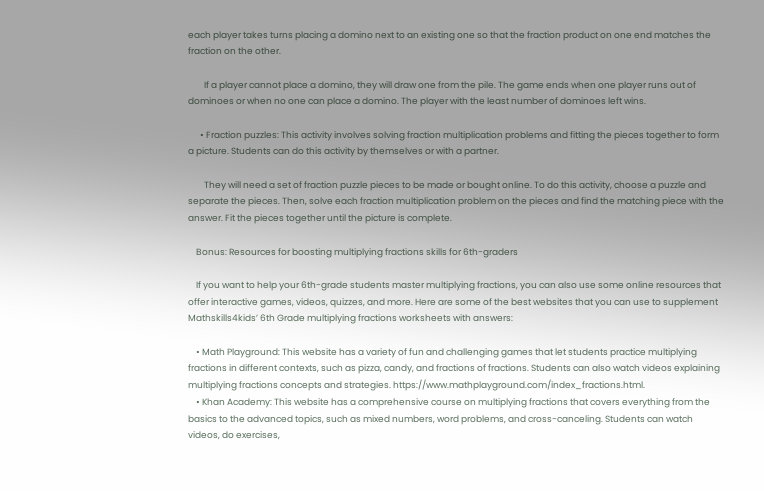each player takes turns placing a domino next to an existing one so that the fraction product on one end matches the fraction on the other.

        If a player cannot place a domino, they will draw one from the pile. The game ends when one player runs out of dominoes or when no one can place a domino. The player with the least number of dominoes left wins.

      • Fraction puzzles: This activity involves solving fraction multiplication problems and fitting the pieces together to form a picture. Students can do this activity by themselves or with a partner.

        They will need a set of fraction puzzle pieces to be made or bought online. To do this activity, choose a puzzle and separate the pieces. Then, solve each fraction multiplication problem on the pieces and find the matching piece with the answer. Fit the pieces together until the picture is complete.

    Bonus: Resources for boosting multiplying fractions skills for 6th-graders

    If you want to help your 6th-grade students master multiplying fractions, you can also use some online resources that offer interactive games, videos, quizzes, and more. Here are some of the best websites that you can use to supplement Mathskills4kids’ 6th Grade multiplying fractions worksheets with answers:

    • Math Playground: This website has a variety of fun and challenging games that let students practice multiplying fractions in different contexts, such as pizza, candy, and fractions of fractions. Students can also watch videos explaining multiplying fractions concepts and strategies. https://www.mathplayground.com/index_fractions.html.
    • Khan Academy: This website has a comprehensive course on multiplying fractions that covers everything from the basics to the advanced topics, such as mixed numbers, word problems, and cross-canceling. Students can watch videos, do exercises,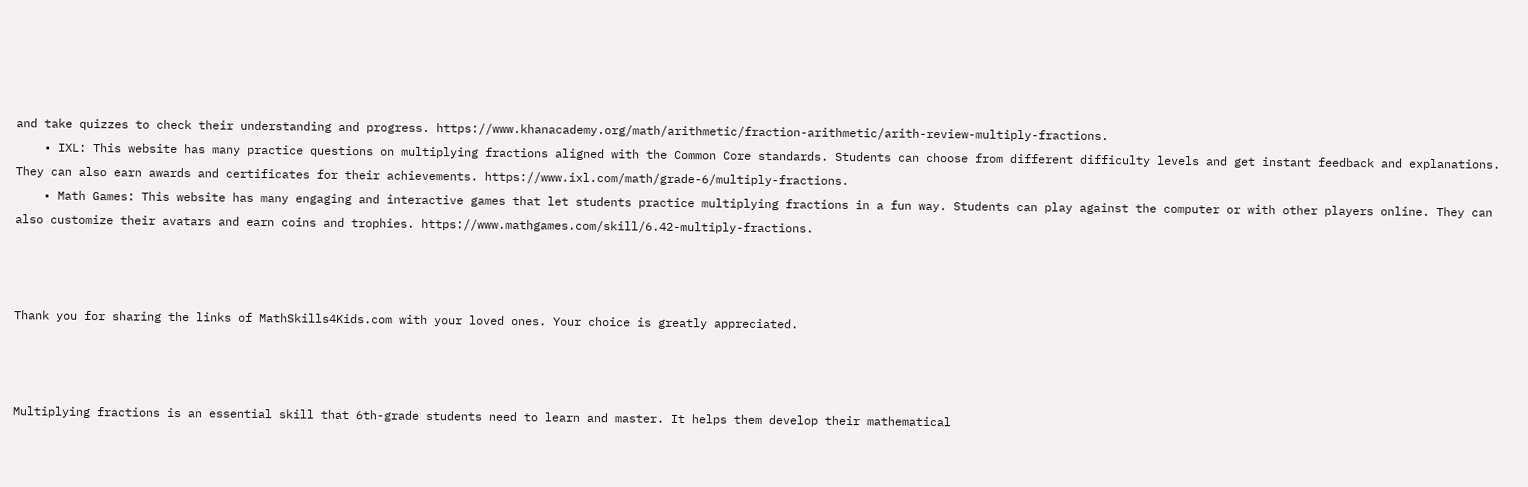and take quizzes to check their understanding and progress. https://www.khanacademy.org/math/arithmetic/fraction-arithmetic/arith-review-multiply-fractions.
    • IXL: This website has many practice questions on multiplying fractions aligned with the Common Core standards. Students can choose from different difficulty levels and get instant feedback and explanations. They can also earn awards and certificates for their achievements. https://www.ixl.com/math/grade-6/multiply-fractions.
    • Math Games: This website has many engaging and interactive games that let students practice multiplying fractions in a fun way. Students can play against the computer or with other players online. They can also customize their avatars and earn coins and trophies. https://www.mathgames.com/skill/6.42-multiply-fractions.



Thank you for sharing the links of MathSkills4Kids.com with your loved ones. Your choice is greatly appreciated.



Multiplying fractions is an essential skill that 6th-grade students need to learn and master. It helps them develop their mathematical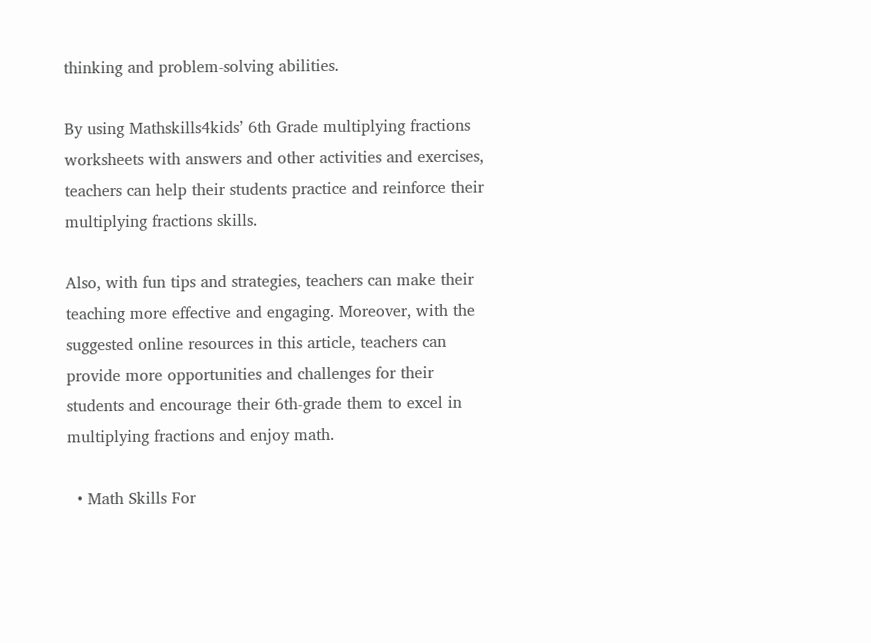thinking and problem-solving abilities.

By using Mathskills4kids’ 6th Grade multiplying fractions worksheets with answers and other activities and exercises, teachers can help their students practice and reinforce their multiplying fractions skills.

Also, with fun tips and strategies, teachers can make their teaching more effective and engaging. Moreover, with the suggested online resources in this article, teachers can provide more opportunities and challenges for their students and encourage their 6th-grade them to excel in multiplying fractions and enjoy math.

  • Math Skills For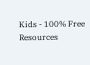Kids - 100% Free Resources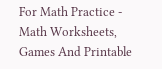For Math Practice - Math Worksheets, Games And Printable